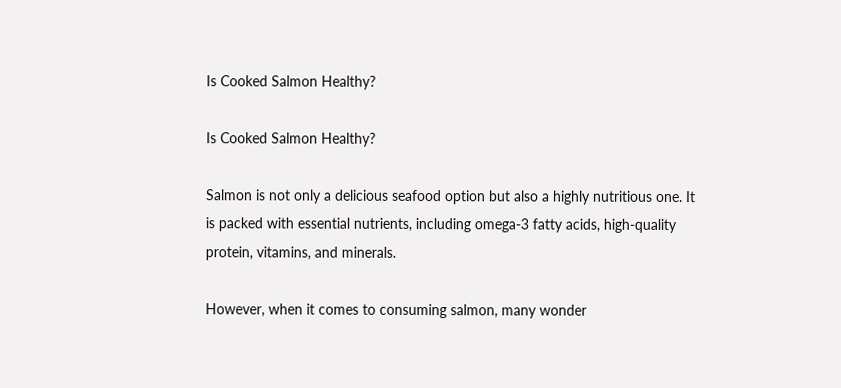Is Cooked Salmon Healthy?

Is Cooked Salmon Healthy?

Salmon is not only a delicious seafood option but also a highly nutritious one. It is packed with essential nutrients, including omega-3 fatty acids, high-quality protein, vitamins, and minerals.

However, when it comes to consuming salmon, many wonder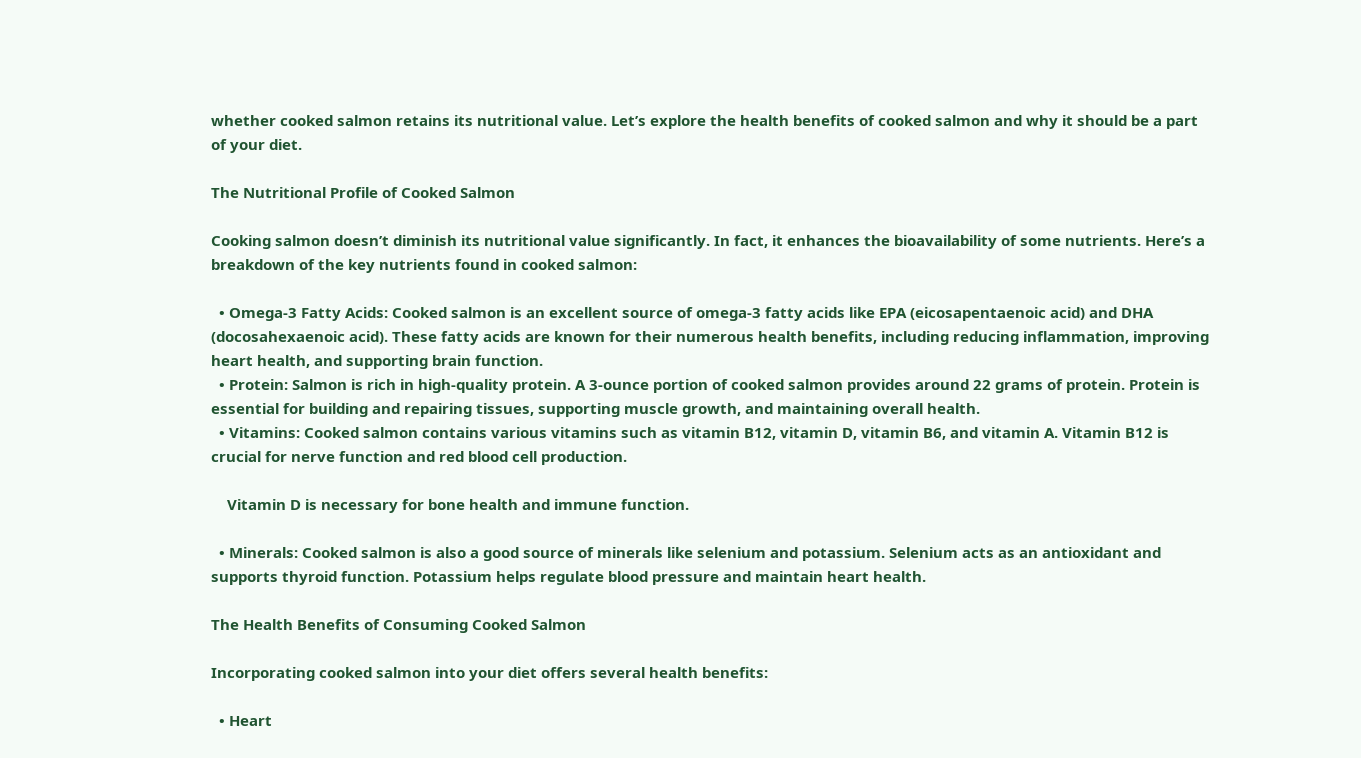whether cooked salmon retains its nutritional value. Let’s explore the health benefits of cooked salmon and why it should be a part of your diet.

The Nutritional Profile of Cooked Salmon

Cooking salmon doesn’t diminish its nutritional value significantly. In fact, it enhances the bioavailability of some nutrients. Here’s a breakdown of the key nutrients found in cooked salmon:

  • Omega-3 Fatty Acids: Cooked salmon is an excellent source of omega-3 fatty acids like EPA (eicosapentaenoic acid) and DHA (docosahexaenoic acid). These fatty acids are known for their numerous health benefits, including reducing inflammation, improving heart health, and supporting brain function.
  • Protein: Salmon is rich in high-quality protein. A 3-ounce portion of cooked salmon provides around 22 grams of protein. Protein is essential for building and repairing tissues, supporting muscle growth, and maintaining overall health.
  • Vitamins: Cooked salmon contains various vitamins such as vitamin B12, vitamin D, vitamin B6, and vitamin A. Vitamin B12 is crucial for nerve function and red blood cell production.

    Vitamin D is necessary for bone health and immune function.

  • Minerals: Cooked salmon is also a good source of minerals like selenium and potassium. Selenium acts as an antioxidant and supports thyroid function. Potassium helps regulate blood pressure and maintain heart health.

The Health Benefits of Consuming Cooked Salmon

Incorporating cooked salmon into your diet offers several health benefits:

  • Heart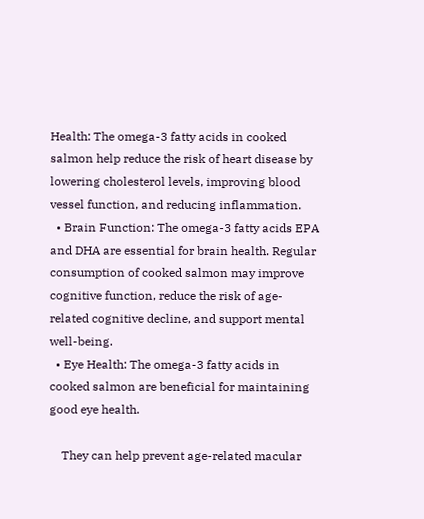Health: The omega-3 fatty acids in cooked salmon help reduce the risk of heart disease by lowering cholesterol levels, improving blood vessel function, and reducing inflammation.
  • Brain Function: The omega-3 fatty acids EPA and DHA are essential for brain health. Regular consumption of cooked salmon may improve cognitive function, reduce the risk of age-related cognitive decline, and support mental well-being.
  • Eye Health: The omega-3 fatty acids in cooked salmon are beneficial for maintaining good eye health.

    They can help prevent age-related macular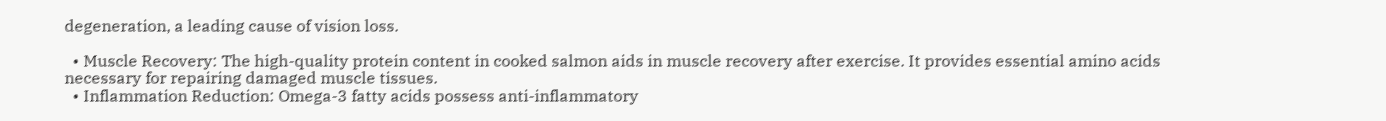degeneration, a leading cause of vision loss.

  • Muscle Recovery: The high-quality protein content in cooked salmon aids in muscle recovery after exercise. It provides essential amino acids necessary for repairing damaged muscle tissues.
  • Inflammation Reduction: Omega-3 fatty acids possess anti-inflammatory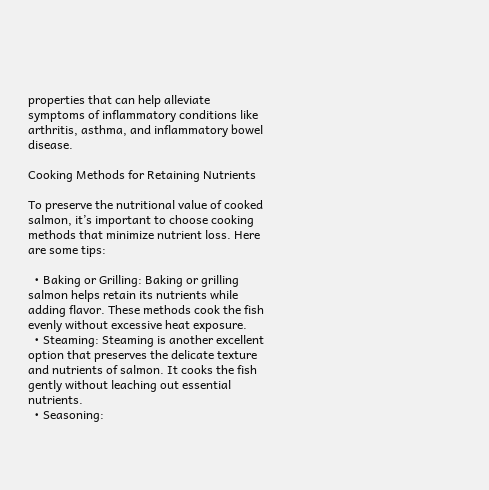properties that can help alleviate symptoms of inflammatory conditions like arthritis, asthma, and inflammatory bowel disease.

Cooking Methods for Retaining Nutrients

To preserve the nutritional value of cooked salmon, it’s important to choose cooking methods that minimize nutrient loss. Here are some tips:

  • Baking or Grilling: Baking or grilling salmon helps retain its nutrients while adding flavor. These methods cook the fish evenly without excessive heat exposure.
  • Steaming: Steaming is another excellent option that preserves the delicate texture and nutrients of salmon. It cooks the fish gently without leaching out essential nutrients.
  • Seasoning: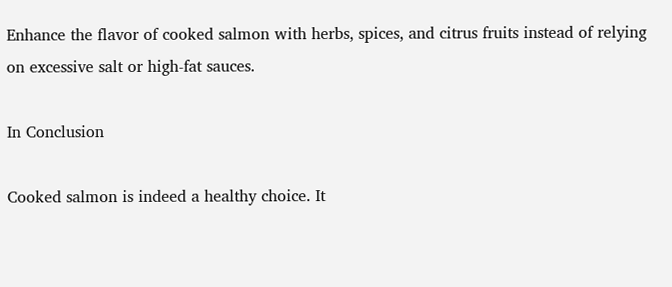Enhance the flavor of cooked salmon with herbs, spices, and citrus fruits instead of relying on excessive salt or high-fat sauces.

In Conclusion

Cooked salmon is indeed a healthy choice. It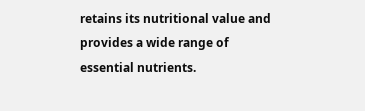retains its nutritional value and provides a wide range of essential nutrients.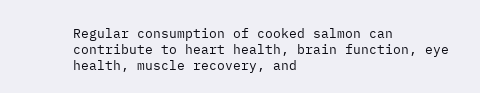Regular consumption of cooked salmon can contribute to heart health, brain function, eye health, muscle recovery, and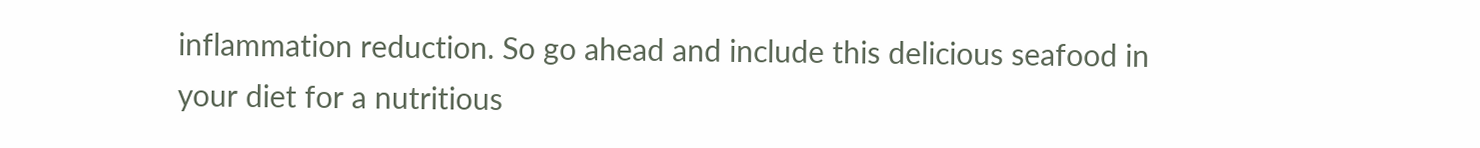inflammation reduction. So go ahead and include this delicious seafood in your diet for a nutritious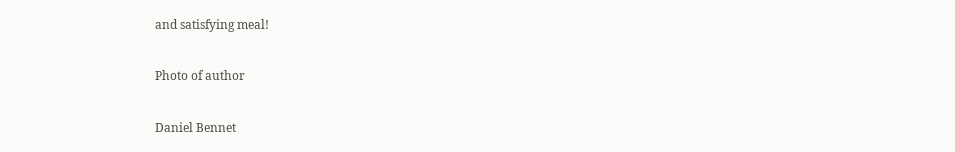and satisfying meal!

Photo of author

Daniel Bennet